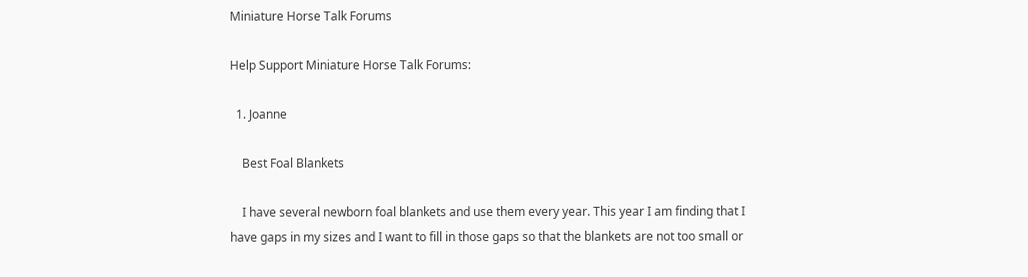Miniature Horse Talk Forums

Help Support Miniature Horse Talk Forums:

  1. Joanne

    Best Foal Blankets

    I have several newborn foal blankets and use them every year. This year I am finding that I have gaps in my sizes and I want to fill in those gaps so that the blankets are not too small or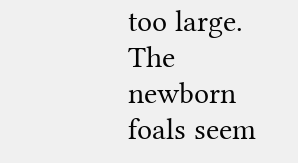too large. The newborn foals seem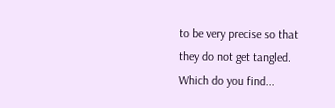to be very precise so that they do not get tangled. Which do you find...